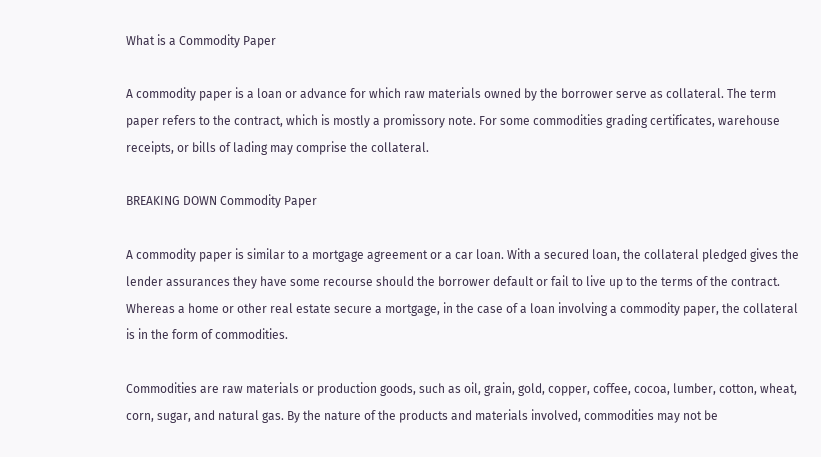What is a Commodity Paper

A commodity paper is a loan or advance for which raw materials owned by the borrower serve as collateral. The term paper refers to the contract, which is mostly a promissory note. For some commodities grading certificates, warehouse receipts, or bills of lading may comprise the collateral.

BREAKING DOWN Commodity Paper

A commodity paper is similar to a mortgage agreement or a car loan. With a secured loan, the collateral pledged gives the lender assurances they have some recourse should the borrower default or fail to live up to the terms of the contract. Whereas a home or other real estate secure a mortgage, in the case of a loan involving a commodity paper, the collateral is in the form of commodities.

Commodities are raw materials or production goods, such as oil, grain, gold, copper, coffee, cocoa, lumber, cotton, wheat, corn, sugar, and natural gas. By the nature of the products and materials involved, commodities may not be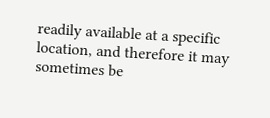readily available at a specific location, and therefore it may sometimes be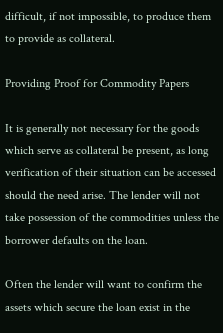difficult, if not impossible, to produce them to provide as collateral.

Providing Proof for Commodity Papers

It is generally not necessary for the goods which serve as collateral be present, as long verification of their situation can be accessed should the need arise. The lender will not take possession of the commodities unless the borrower defaults on the loan.

Often the lender will want to confirm the assets which secure the loan exist in the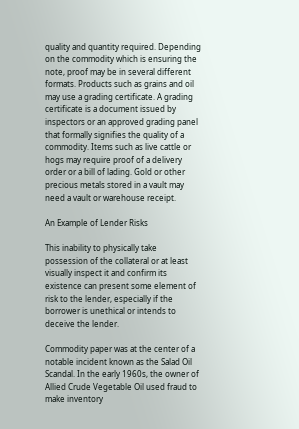quality and quantity required. Depending on the commodity which is ensuring the note, proof may be in several different formats. Products such as grains and oil may use a grading certificate. A grading certificate is a document issued by inspectors or an approved grading panel that formally signifies the quality of a commodity. Items such as live cattle or hogs may require proof of a delivery order or a bill of lading. Gold or other precious metals stored in a vault may need a vault or warehouse receipt.

An Example of Lender Risks

This inability to physically take possession of the collateral or at least visually inspect it and confirm its existence can present some element of risk to the lender, especially if the borrower is unethical or intends to deceive the lender.

Commodity paper was at the center of a notable incident known as the Salad Oil Scandal. In the early 1960s, the owner of Allied Crude Vegetable Oil used fraud to make inventory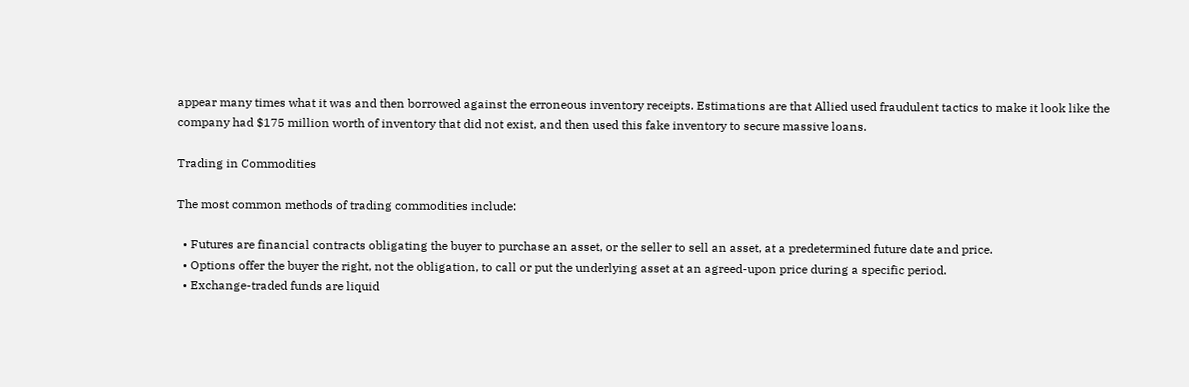appear many times what it was and then borrowed against the erroneous inventory receipts. Estimations are that Allied used fraudulent tactics to make it look like the company had $175 million worth of inventory that did not exist, and then used this fake inventory to secure massive loans.

Trading in Commodities

The most common methods of trading commodities include:

  • Futures are financial contracts obligating the buyer to purchase an asset, or the seller to sell an asset, at a predetermined future date and price.
  • Options offer the buyer the right, not the obligation, to call or put the underlying asset at an agreed-upon price during a specific period.
  • Exchange-traded funds are liquid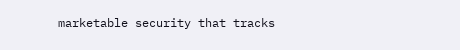marketable security that tracks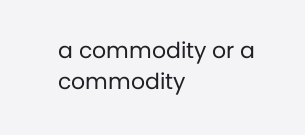a commodity or a commodity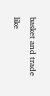basket and trade like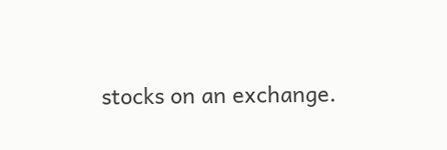stocks on an exchange.